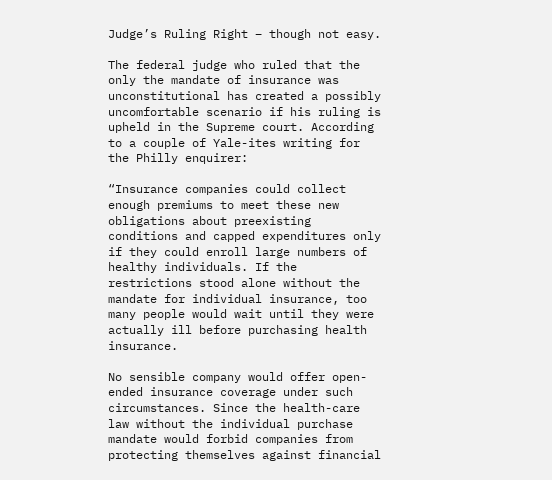Judge’s Ruling Right – though not easy.

The federal judge who ruled that the only the mandate of insurance was unconstitutional has created a possibly uncomfortable scenario if his ruling is upheld in the Supreme court. According to a couple of Yale-ites writing for the Philly enquirer:

“Insurance companies could collect enough premiums to meet these new obligations about preexisting conditions and capped expenditures only if they could enroll large numbers of healthy individuals. If the restrictions stood alone without the mandate for individual insurance, too many people would wait until they were actually ill before purchasing health insurance.

No sensible company would offer open-ended insurance coverage under such circumstances. Since the health-care law without the individual purchase mandate would forbid companies from protecting themselves against financial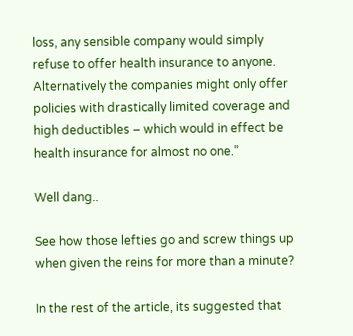loss, any sensible company would simply refuse to offer health insurance to anyone. Alternatively the companies might only offer policies with drastically limited coverage and high deductibles – which would in effect be health insurance for almost no one.”

Well dang..

See how those lefties go and screw things up when given the reins for more than a minute?

In the rest of the article, its suggested that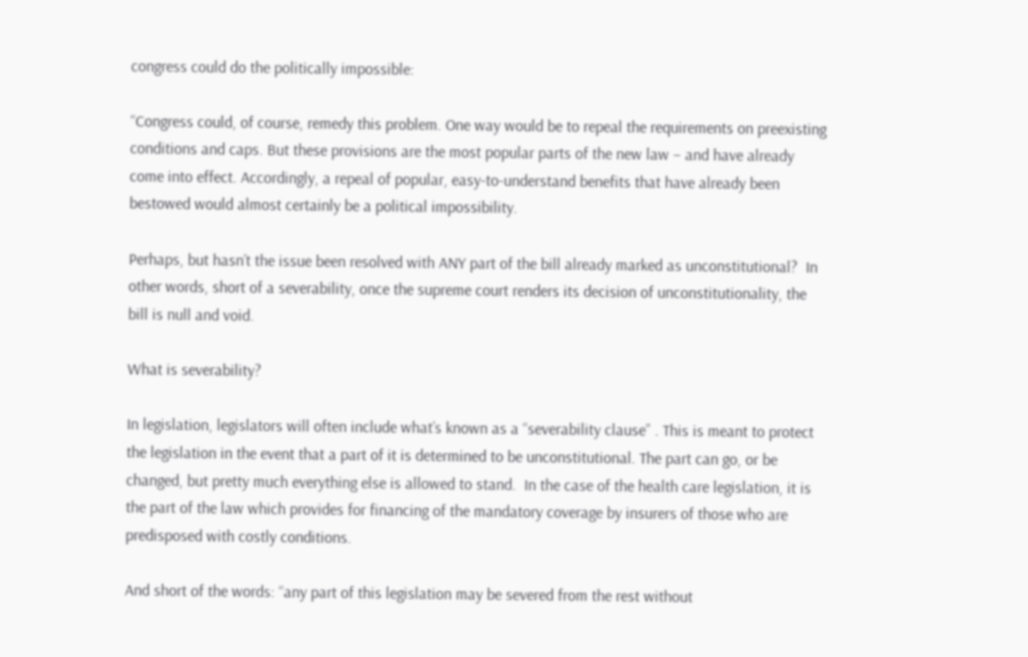congress could do the politically impossible:

“Congress could, of course, remedy this problem. One way would be to repeal the requirements on preexisting conditions and caps. But these provisions are the most popular parts of the new law – and have already come into effect. Accordingly, a repeal of popular, easy-to-understand benefits that have already been bestowed would almost certainly be a political impossibility.

Perhaps, but hasn’t the issue been resolved with ANY part of the bill already marked as unconstitutional?  In other words, short of a severability, once the supreme court renders its decision of unconstitutionality, the bill is null and void.

What is severability?

In legislation, legislators will often include what’s known as a “severability clause” . This is meant to protect the legislation in the event that a part of it is determined to be unconstitutional. The part can go, or be changed, but pretty much everything else is allowed to stand.  In the case of the health care legislation, it is the part of the law which provides for financing of the mandatory coverage by insurers of those who are predisposed with costly conditions.

And short of the words: “any part of this legislation may be severed from the rest without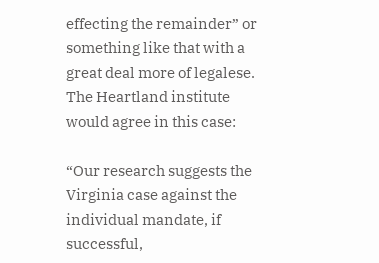effecting the remainder” or something like that with a great deal more of legalese.  The Heartland institute would agree in this case:

“Our research suggests the Virginia case against the individual mandate, if successful,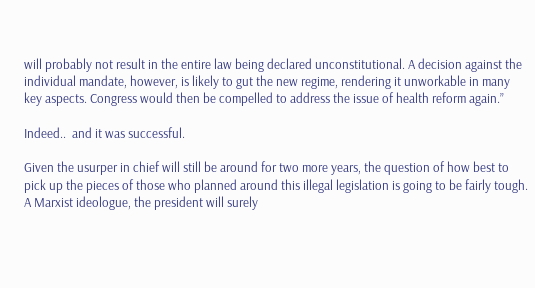will probably not result in the entire law being declared unconstitutional. A decision against the individual mandate, however, is likely to gut the new regime, rendering it unworkable in many key aspects. Congress would then be compelled to address the issue of health reform again.”

Indeed..  and it was successful.

Given the usurper in chief will still be around for two more years, the question of how best to pick up the pieces of those who planned around this illegal legislation is going to be fairly tough.  A Marxist ideologue, the president will surely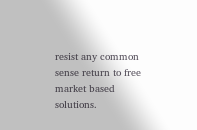resist any common sense return to free market based solutions.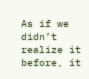As if we didn’t realize it before, it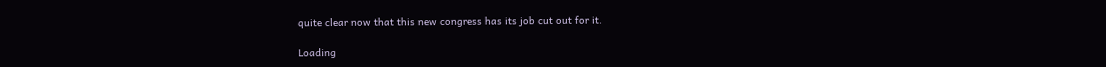quite clear now that this new congress has its job cut out for it.

Loading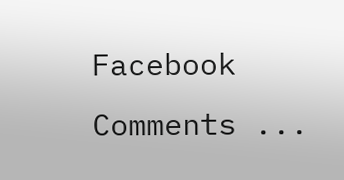Facebook Comments ...